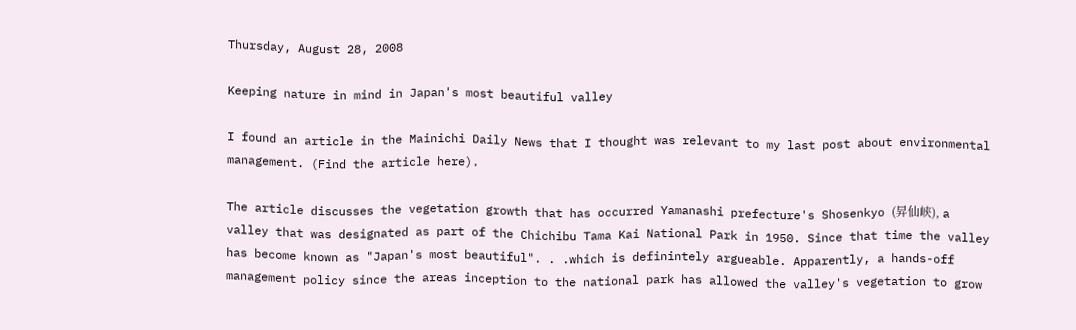Thursday, August 28, 2008

Keeping nature in mind in Japan's most beautiful valley

I found an article in the Mainichi Daily News that I thought was relevant to my last post about environmental management. (Find the article here).

The article discusses the vegetation growth that has occurred Yamanashi prefecture's Shosenkyo (昇仙峡), a valley that was designated as part of the Chichibu Tama Kai National Park in 1950. Since that time the valley has become known as "Japan's most beautiful". . .which is definintely argueable. Apparently, a hands-off management policy since the areas inception to the national park has allowed the valley's vegetation to grow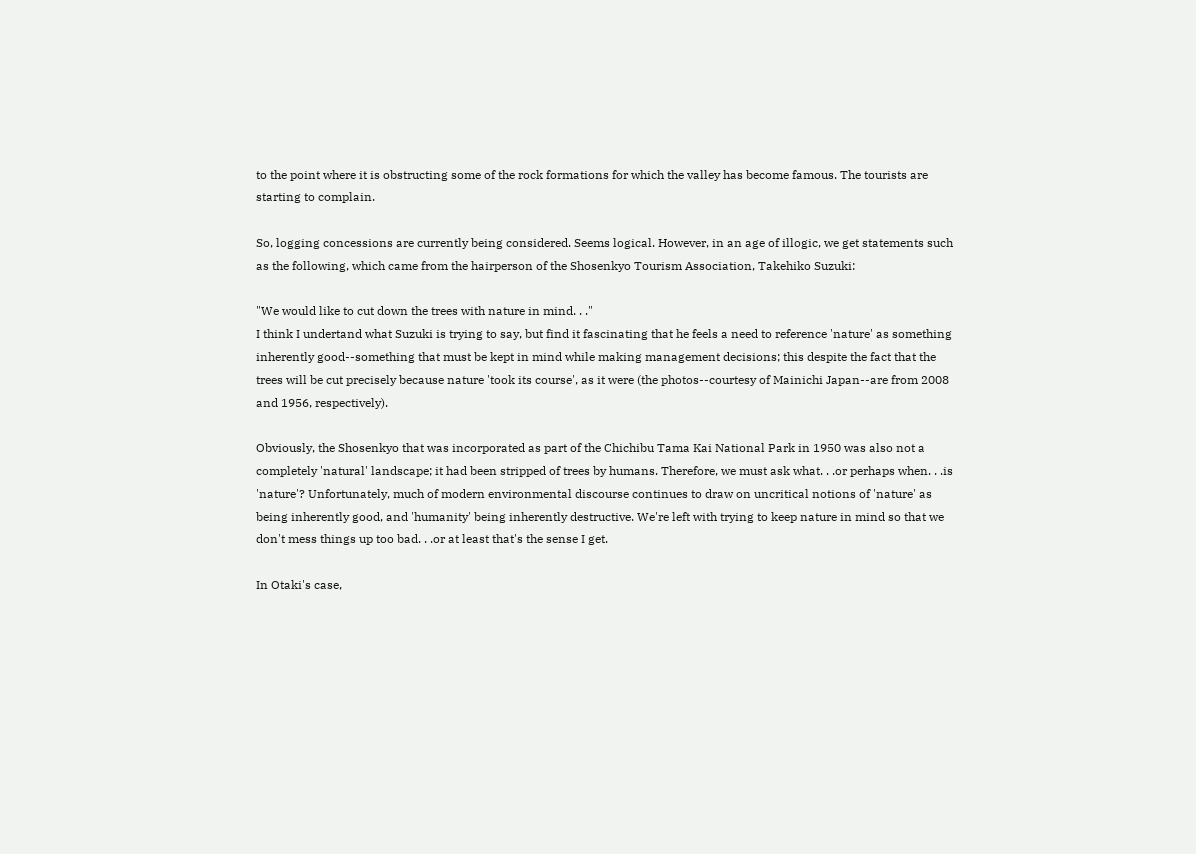to the point where it is obstructing some of the rock formations for which the valley has become famous. The tourists are starting to complain.

So, logging concessions are currently being considered. Seems logical. However, in an age of illogic, we get statements such as the following, which came from the hairperson of the Shosenkyo Tourism Association, Takehiko Suzuki:

"We would like to cut down the trees with nature in mind. . ."
I think I undertand what Suzuki is trying to say, but find it fascinating that he feels a need to reference 'nature' as something inherently good--something that must be kept in mind while making management decisions; this despite the fact that the trees will be cut precisely because nature 'took its course', as it were (the photos--courtesy of Mainichi Japan--are from 2008 and 1956, respectively).

Obviously, the Shosenkyo that was incorporated as part of the Chichibu Tama Kai National Park in 1950 was also not a completely 'natural' landscape; it had been stripped of trees by humans. Therefore, we must ask what. . .or perhaps when. . .is 'nature'? Unfortunately, much of modern environmental discourse continues to draw on uncritical notions of 'nature' as being inherently good, and 'humanity' being inherently destructive. We're left with trying to keep nature in mind so that we don't mess things up too bad. . .or at least that's the sense I get.

In Otaki's case,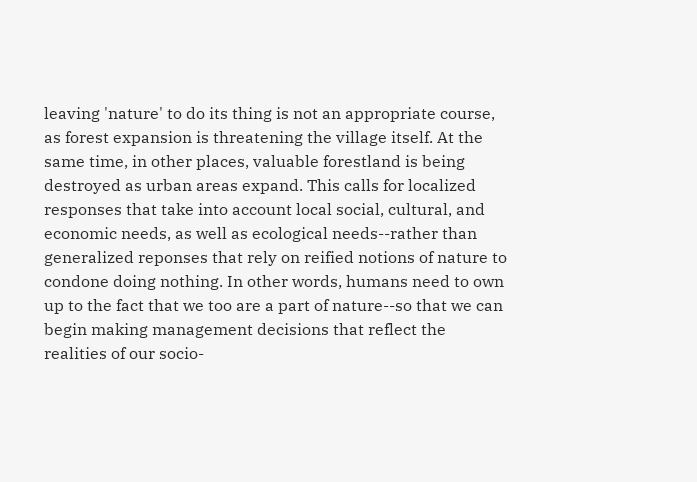leaving 'nature' to do its thing is not an appropriate course, as forest expansion is threatening the village itself. At the same time, in other places, valuable forestland is being destroyed as urban areas expand. This calls for localized responses that take into account local social, cultural, and economic needs, as well as ecological needs--rather than generalized reponses that rely on reified notions of nature to condone doing nothing. In other words, humans need to own up to the fact that we too are a part of nature--so that we can begin making management decisions that reflect the realities of our socio-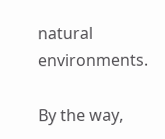natural environments.

By the way,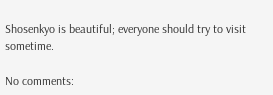Shosenkyo is beautiful; everyone should try to visit sometime.

No comments: